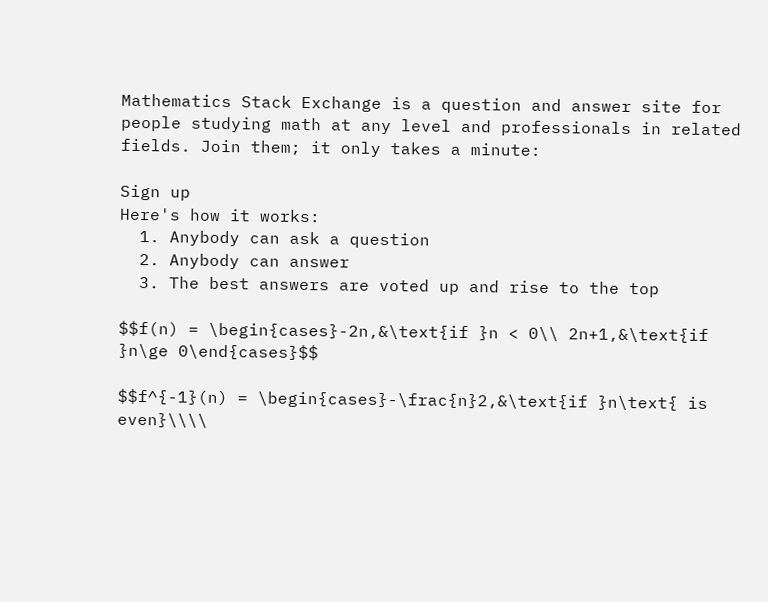Mathematics Stack Exchange is a question and answer site for people studying math at any level and professionals in related fields. Join them; it only takes a minute:

Sign up
Here's how it works:
  1. Anybody can ask a question
  2. Anybody can answer
  3. The best answers are voted up and rise to the top

$$f(n) = \begin{cases}-2n,&\text{if }n < 0\\ 2n+1,&\text{if }n\ge 0\end{cases}$$

$$f^{-1}(n) = \begin{cases}-\frac{n}2,&\text{if }n\text{ is even}\\\\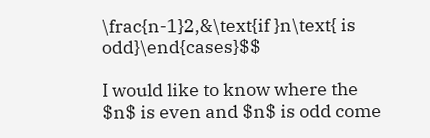\frac{n-1}2,&\text{if }n\text{ is odd}\end{cases}$$

I would like to know where the $n$ is even and $n$ is odd come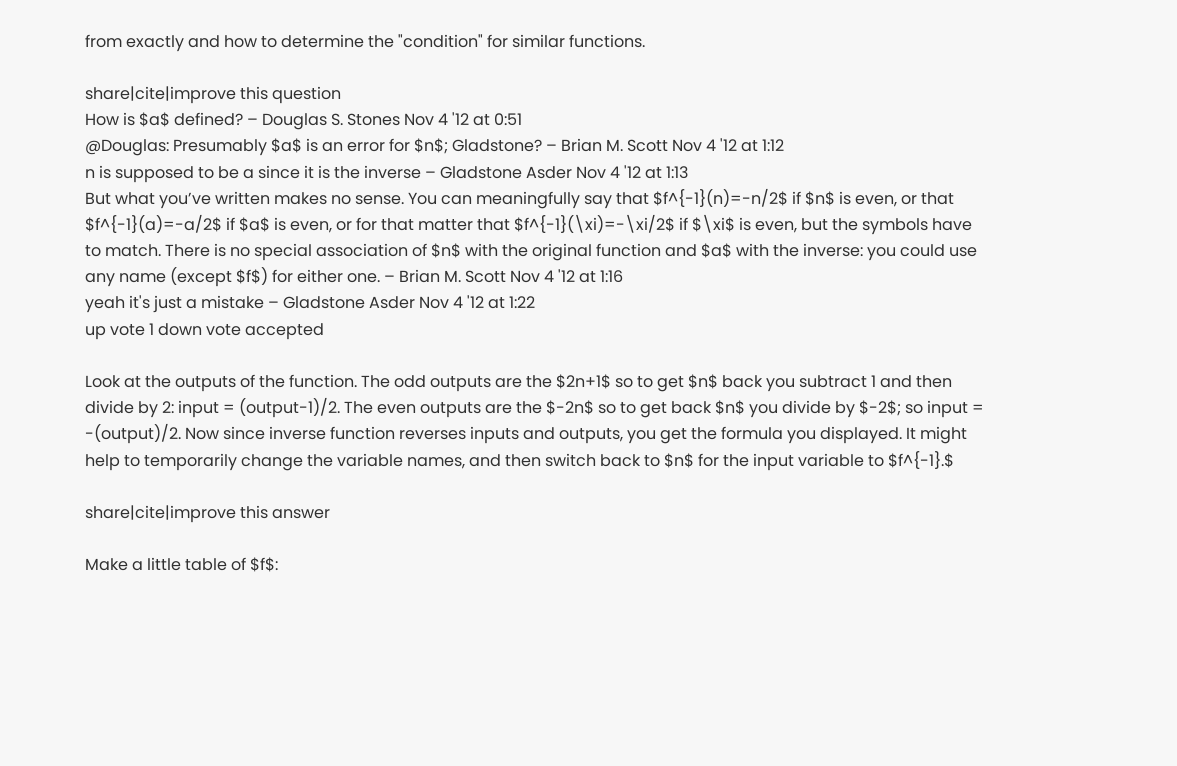from exactly and how to determine the "condition" for similar functions.

share|cite|improve this question
How is $a$ defined? – Douglas S. Stones Nov 4 '12 at 0:51
@Douglas: Presumably $a$ is an error for $n$; Gladstone? – Brian M. Scott Nov 4 '12 at 1:12
n is supposed to be a since it is the inverse – Gladstone Asder Nov 4 '12 at 1:13
But what you’ve written makes no sense. You can meaningfully say that $f^{-1}(n)=-n/2$ if $n$ is even, or that $f^{-1}(a)=-a/2$ if $a$ is even, or for that matter that $f^{-1}(\xi)=-\xi/2$ if $\xi$ is even, but the symbols have to match. There is no special association of $n$ with the original function and $a$ with the inverse: you could use any name (except $f$) for either one. – Brian M. Scott Nov 4 '12 at 1:16
yeah it's just a mistake – Gladstone Asder Nov 4 '12 at 1:22
up vote 1 down vote accepted

Look at the outputs of the function. The odd outputs are the $2n+1$ so to get $n$ back you subtract 1 and then divide by 2: input = (output-1)/2. The even outputs are the $-2n$ so to get back $n$ you divide by $-2$; so input = -(output)/2. Now since inverse function reverses inputs and outputs, you get the formula you displayed. It might help to temporarily change the variable names, and then switch back to $n$ for the input variable to $f^{-1}.$

share|cite|improve this answer

Make a little table of $f$: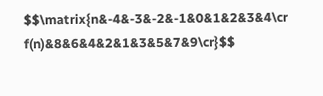$$\matrix{n&-4&-3&-2&-1&0&1&2&3&4\cr f(n)&8&6&4&2&1&3&5&7&9\cr}$$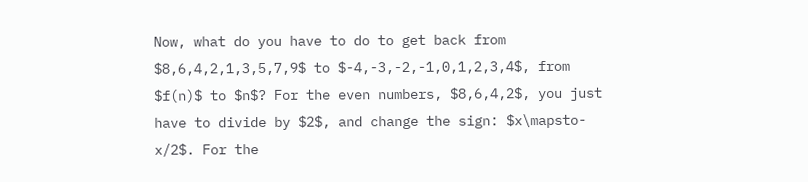Now, what do you have to do to get back from $8,6,4,2,1,3,5,7,9$ to $-4,-3,-2,-1,0,1,2,3,4$, from $f(n)$ to $n$? For the even numbers, $8,6,4,2$, you just have to divide by $2$, and change the sign: $x\mapsto-x/2$. For the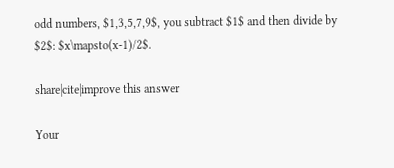odd numbers, $1,3,5,7,9$, you subtract $1$ and then divide by $2$: $x\mapsto(x-1)/2$.

share|cite|improve this answer

Your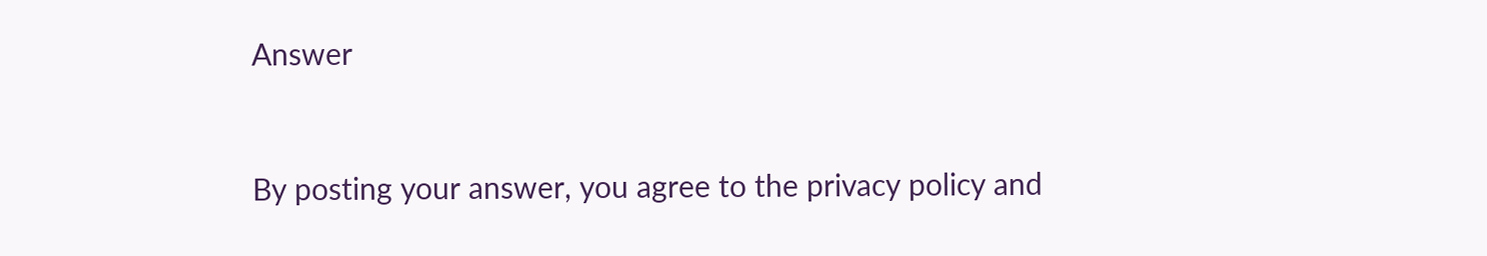Answer


By posting your answer, you agree to the privacy policy and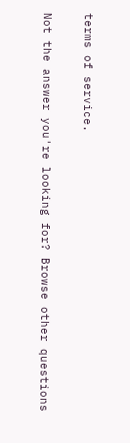terms of service.

Not the answer you're looking for? Browse other questions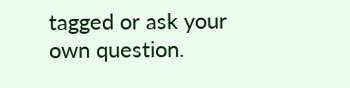tagged or ask your own question.